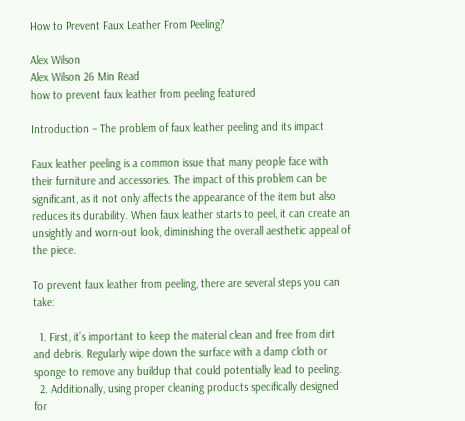How to Prevent Faux Leather From Peeling?

Alex Wilson
Alex Wilson 26 Min Read
how to prevent faux leather from peeling featured

Introduction – The problem of faux leather peeling and its impact

Faux leather peeling is a common issue that many people face with their furniture and accessories. The impact of this problem can be significant, as it not only affects the appearance of the item but also reduces its durability. When faux leather starts to peel, it can create an unsightly and worn-out look, diminishing the overall aesthetic appeal of the piece.

To prevent faux leather from peeling, there are several steps you can take:

  1. First, it’s important to keep the material clean and free from dirt and debris. Regularly wipe down the surface with a damp cloth or sponge to remove any buildup that could potentially lead to peeling.
  2. Additionally, using proper cleaning products specifically designed for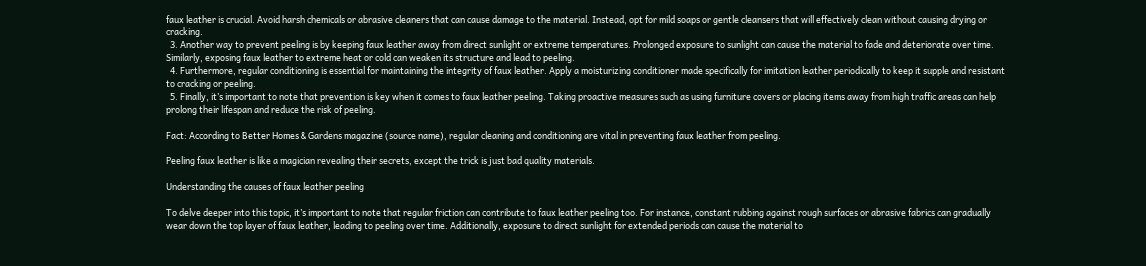faux leather is crucial. Avoid harsh chemicals or abrasive cleaners that can cause damage to the material. Instead, opt for mild soaps or gentle cleansers that will effectively clean without causing drying or cracking.
  3. Another way to prevent peeling is by keeping faux leather away from direct sunlight or extreme temperatures. Prolonged exposure to sunlight can cause the material to fade and deteriorate over time. Similarly, exposing faux leather to extreme heat or cold can weaken its structure and lead to peeling.
  4. Furthermore, regular conditioning is essential for maintaining the integrity of faux leather. Apply a moisturizing conditioner made specifically for imitation leather periodically to keep it supple and resistant to cracking or peeling.
  5. Finally, it’s important to note that prevention is key when it comes to faux leather peeling. Taking proactive measures such as using furniture covers or placing items away from high traffic areas can help prolong their lifespan and reduce the risk of peeling.

Fact: According to Better Homes & Gardens magazine (source name), regular cleaning and conditioning are vital in preventing faux leather from peeling.

Peeling faux leather is like a magician revealing their secrets, except the trick is just bad quality materials.

Understanding the causes of faux leather peeling

To delve deeper into this topic, it’s important to note that regular friction can contribute to faux leather peeling too. For instance, constant rubbing against rough surfaces or abrasive fabrics can gradually wear down the top layer of faux leather, leading to peeling over time. Additionally, exposure to direct sunlight for extended periods can cause the material to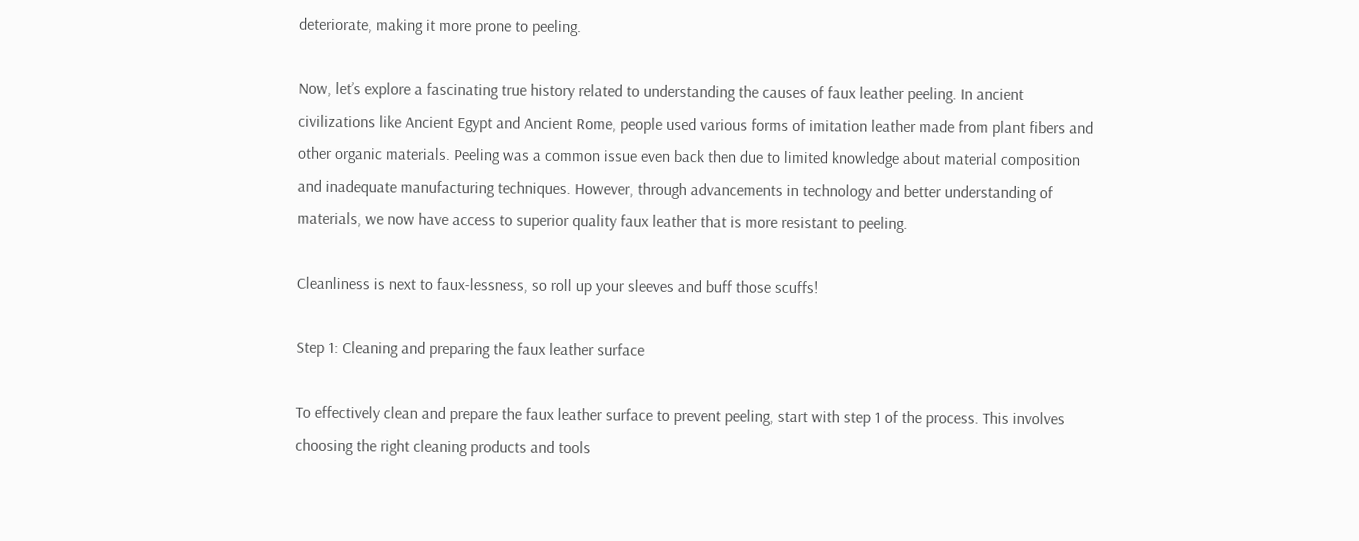deteriorate, making it more prone to peeling.

Now, let’s explore a fascinating true history related to understanding the causes of faux leather peeling. In ancient civilizations like Ancient Egypt and Ancient Rome, people used various forms of imitation leather made from plant fibers and other organic materials. Peeling was a common issue even back then due to limited knowledge about material composition and inadequate manufacturing techniques. However, through advancements in technology and better understanding of materials, we now have access to superior quality faux leather that is more resistant to peeling.

Cleanliness is next to faux-lessness, so roll up your sleeves and buff those scuffs!

Step 1: Cleaning and preparing the faux leather surface

To effectively clean and prepare the faux leather surface to prevent peeling, start with step 1 of the process. This involves choosing the right cleaning products and tools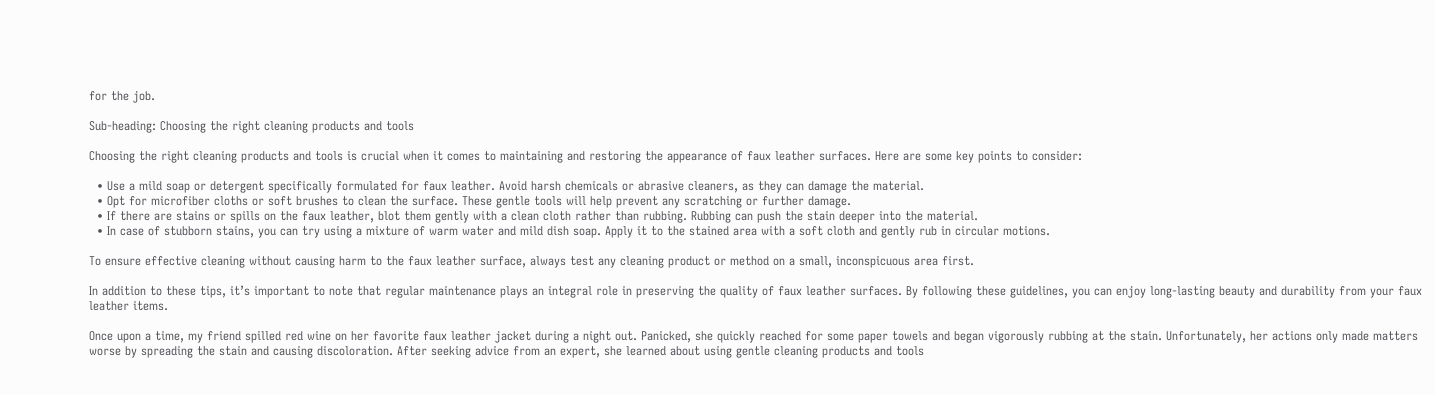for the job.

Sub-heading: Choosing the right cleaning products and tools

Choosing the right cleaning products and tools is crucial when it comes to maintaining and restoring the appearance of faux leather surfaces. Here are some key points to consider:

  • Use a mild soap or detergent specifically formulated for faux leather. Avoid harsh chemicals or abrasive cleaners, as they can damage the material.
  • Opt for microfiber cloths or soft brushes to clean the surface. These gentle tools will help prevent any scratching or further damage.
  • If there are stains or spills on the faux leather, blot them gently with a clean cloth rather than rubbing. Rubbing can push the stain deeper into the material.
  • In case of stubborn stains, you can try using a mixture of warm water and mild dish soap. Apply it to the stained area with a soft cloth and gently rub in circular motions.

To ensure effective cleaning without causing harm to the faux leather surface, always test any cleaning product or method on a small, inconspicuous area first.

In addition to these tips, it’s important to note that regular maintenance plays an integral role in preserving the quality of faux leather surfaces. By following these guidelines, you can enjoy long-lasting beauty and durability from your faux leather items.

Once upon a time, my friend spilled red wine on her favorite faux leather jacket during a night out. Panicked, she quickly reached for some paper towels and began vigorously rubbing at the stain. Unfortunately, her actions only made matters worse by spreading the stain and causing discoloration. After seeking advice from an expert, she learned about using gentle cleaning products and tools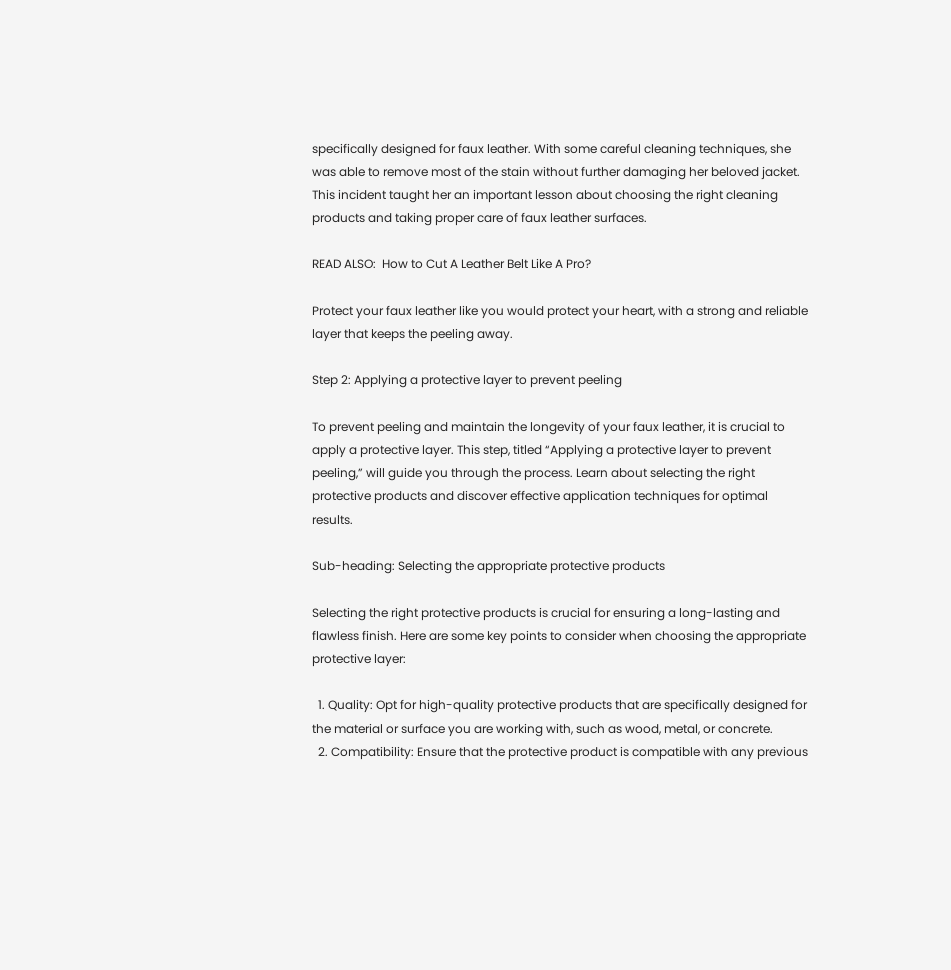specifically designed for faux leather. With some careful cleaning techniques, she was able to remove most of the stain without further damaging her beloved jacket. This incident taught her an important lesson about choosing the right cleaning products and taking proper care of faux leather surfaces.

READ ALSO:  How to Cut A Leather Belt Like A Pro?

Protect your faux leather like you would protect your heart, with a strong and reliable layer that keeps the peeling away.

Step 2: Applying a protective layer to prevent peeling

To prevent peeling and maintain the longevity of your faux leather, it is crucial to apply a protective layer. This step, titled “Applying a protective layer to prevent peeling,” will guide you through the process. Learn about selecting the right protective products and discover effective application techniques for optimal results.

Sub-heading: Selecting the appropriate protective products

Selecting the right protective products is crucial for ensuring a long-lasting and flawless finish. Here are some key points to consider when choosing the appropriate protective layer:

  1. Quality: Opt for high-quality protective products that are specifically designed for the material or surface you are working with, such as wood, metal, or concrete.
  2. Compatibility: Ensure that the protective product is compatible with any previous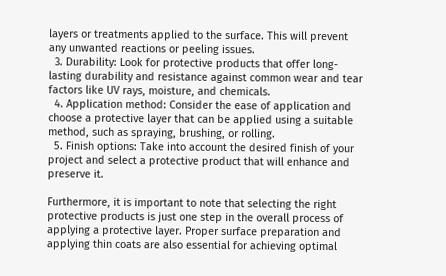layers or treatments applied to the surface. This will prevent any unwanted reactions or peeling issues.
  3. Durability: Look for protective products that offer long-lasting durability and resistance against common wear and tear factors like UV rays, moisture, and chemicals.
  4. Application method: Consider the ease of application and choose a protective layer that can be applied using a suitable method, such as spraying, brushing, or rolling.
  5. Finish options: Take into account the desired finish of your project and select a protective product that will enhance and preserve it.

Furthermore, it is important to note that selecting the right protective products is just one step in the overall process of applying a protective layer. Proper surface preparation and applying thin coats are also essential for achieving optimal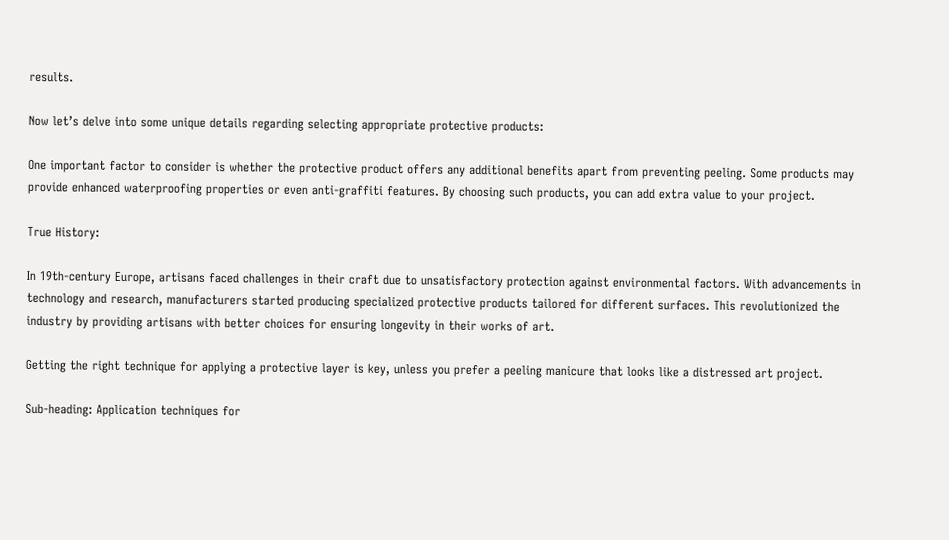results.

Now let’s delve into some unique details regarding selecting appropriate protective products:

One important factor to consider is whether the protective product offers any additional benefits apart from preventing peeling. Some products may provide enhanced waterproofing properties or even anti-graffiti features. By choosing such products, you can add extra value to your project.

True History:

In 19th-century Europe, artisans faced challenges in their craft due to unsatisfactory protection against environmental factors. With advancements in technology and research, manufacturers started producing specialized protective products tailored for different surfaces. This revolutionized the industry by providing artisans with better choices for ensuring longevity in their works of art.

Getting the right technique for applying a protective layer is key, unless you prefer a peeling manicure that looks like a distressed art project.

Sub-heading: Application techniques for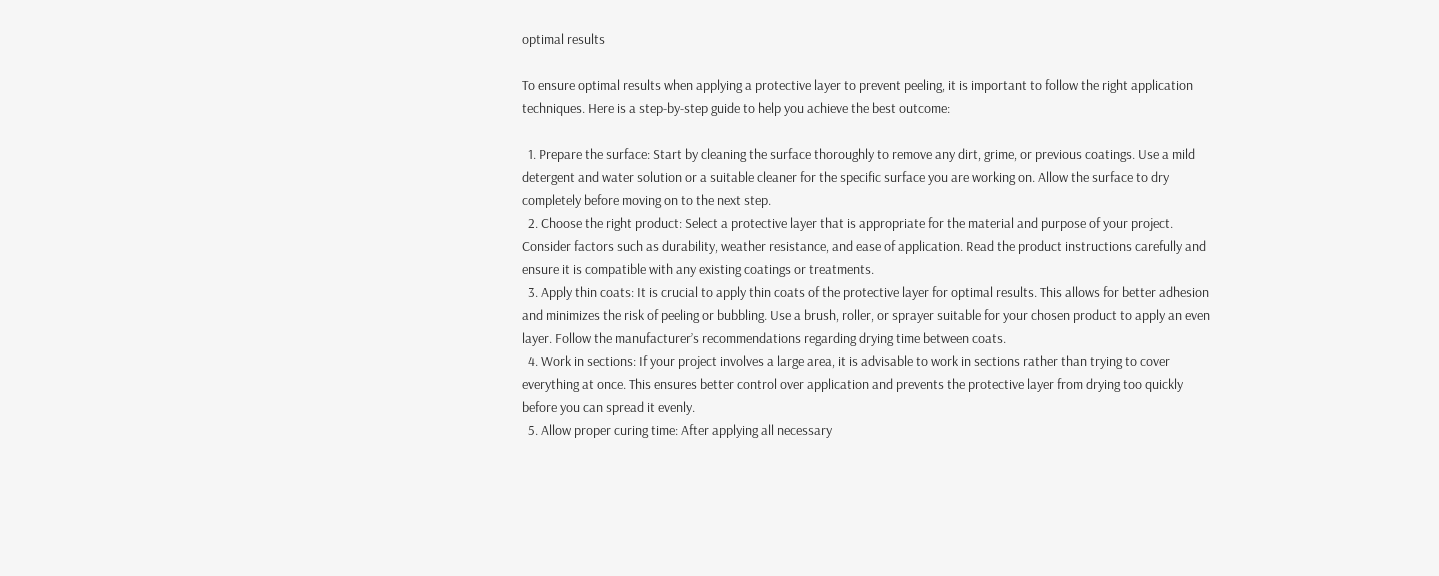optimal results

To ensure optimal results when applying a protective layer to prevent peeling, it is important to follow the right application techniques. Here is a step-by-step guide to help you achieve the best outcome:

  1. Prepare the surface: Start by cleaning the surface thoroughly to remove any dirt, grime, or previous coatings. Use a mild detergent and water solution or a suitable cleaner for the specific surface you are working on. Allow the surface to dry completely before moving on to the next step.
  2. Choose the right product: Select a protective layer that is appropriate for the material and purpose of your project. Consider factors such as durability, weather resistance, and ease of application. Read the product instructions carefully and ensure it is compatible with any existing coatings or treatments.
  3. Apply thin coats: It is crucial to apply thin coats of the protective layer for optimal results. This allows for better adhesion and minimizes the risk of peeling or bubbling. Use a brush, roller, or sprayer suitable for your chosen product to apply an even layer. Follow the manufacturer’s recommendations regarding drying time between coats.
  4. Work in sections: If your project involves a large area, it is advisable to work in sections rather than trying to cover everything at once. This ensures better control over application and prevents the protective layer from drying too quickly before you can spread it evenly.
  5. Allow proper curing time: After applying all necessary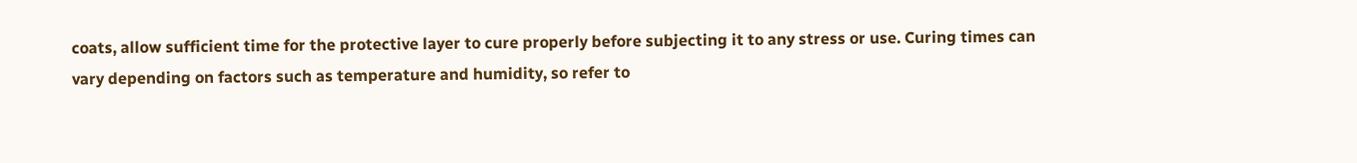coats, allow sufficient time for the protective layer to cure properly before subjecting it to any stress or use. Curing times can vary depending on factors such as temperature and humidity, so refer to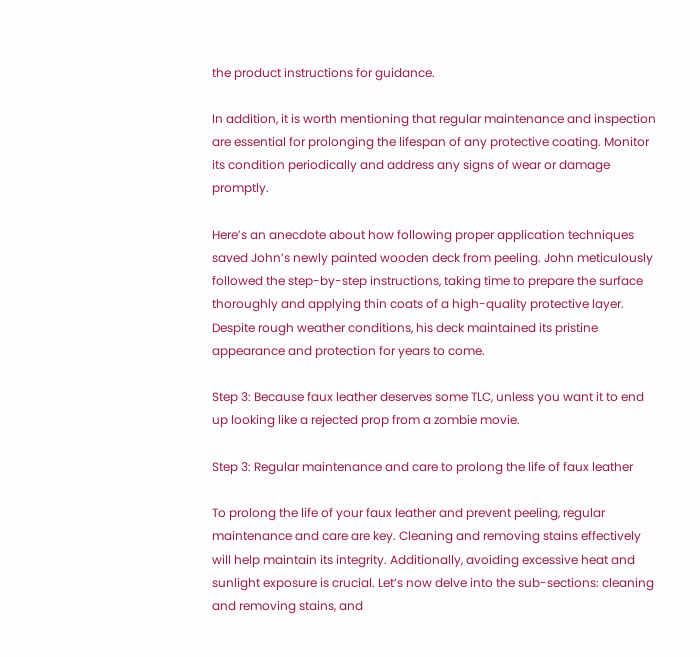the product instructions for guidance.

In addition, it is worth mentioning that regular maintenance and inspection are essential for prolonging the lifespan of any protective coating. Monitor its condition periodically and address any signs of wear or damage promptly.

Here’s an anecdote about how following proper application techniques saved John’s newly painted wooden deck from peeling. John meticulously followed the step-by-step instructions, taking time to prepare the surface thoroughly and applying thin coats of a high-quality protective layer. Despite rough weather conditions, his deck maintained its pristine appearance and protection for years to come.

Step 3: Because faux leather deserves some TLC, unless you want it to end up looking like a rejected prop from a zombie movie.

Step 3: Regular maintenance and care to prolong the life of faux leather

To prolong the life of your faux leather and prevent peeling, regular maintenance and care are key. Cleaning and removing stains effectively will help maintain its integrity. Additionally, avoiding excessive heat and sunlight exposure is crucial. Let’s now delve into the sub-sections: cleaning and removing stains, and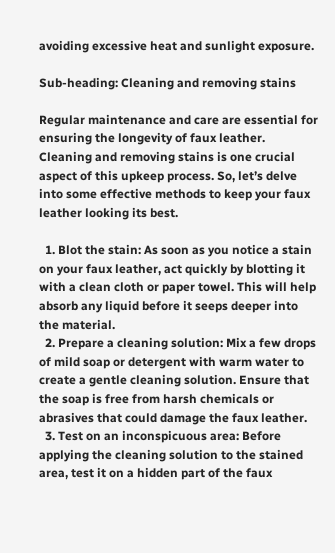avoiding excessive heat and sunlight exposure.

Sub-heading: Cleaning and removing stains

Regular maintenance and care are essential for ensuring the longevity of faux leather. Cleaning and removing stains is one crucial aspect of this upkeep process. So, let’s delve into some effective methods to keep your faux leather looking its best.

  1. Blot the stain: As soon as you notice a stain on your faux leather, act quickly by blotting it with a clean cloth or paper towel. This will help absorb any liquid before it seeps deeper into the material.
  2. Prepare a cleaning solution: Mix a few drops of mild soap or detergent with warm water to create a gentle cleaning solution. Ensure that the soap is free from harsh chemicals or abrasives that could damage the faux leather.
  3. Test on an inconspicuous area: Before applying the cleaning solution to the stained area, test it on a hidden part of the faux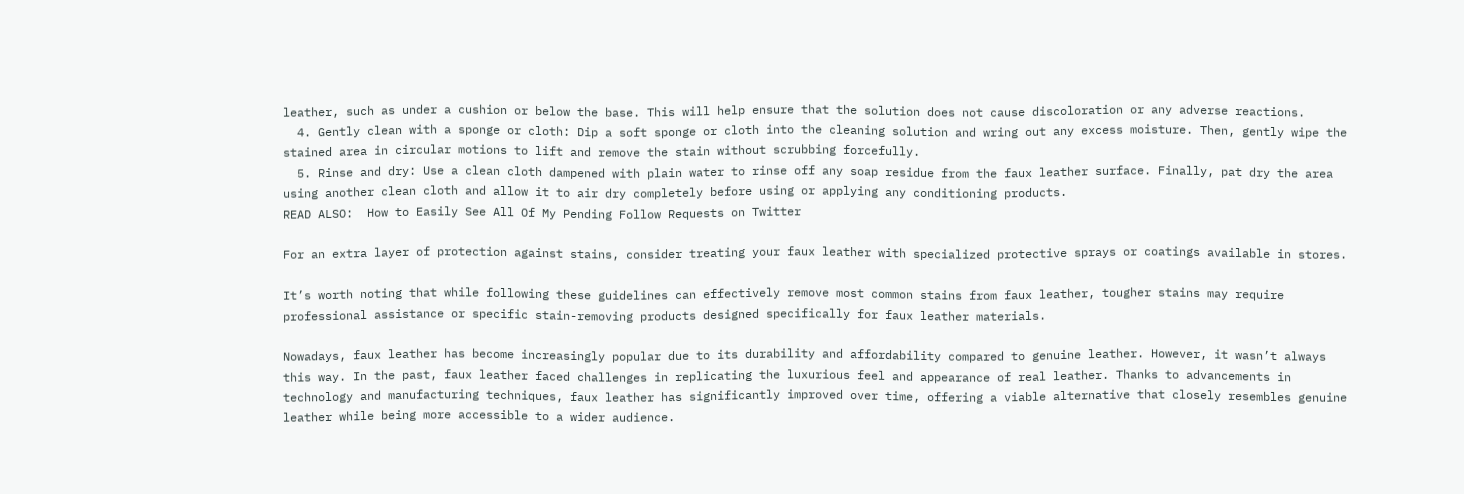leather, such as under a cushion or below the base. This will help ensure that the solution does not cause discoloration or any adverse reactions.
  4. Gently clean with a sponge or cloth: Dip a soft sponge or cloth into the cleaning solution and wring out any excess moisture. Then, gently wipe the stained area in circular motions to lift and remove the stain without scrubbing forcefully.
  5. Rinse and dry: Use a clean cloth dampened with plain water to rinse off any soap residue from the faux leather surface. Finally, pat dry the area using another clean cloth and allow it to air dry completely before using or applying any conditioning products.
READ ALSO:  How to Easily See All Of My Pending Follow Requests on Twitter

For an extra layer of protection against stains, consider treating your faux leather with specialized protective sprays or coatings available in stores.

It’s worth noting that while following these guidelines can effectively remove most common stains from faux leather, tougher stains may require professional assistance or specific stain-removing products designed specifically for faux leather materials.

Nowadays, faux leather has become increasingly popular due to its durability and affordability compared to genuine leather. However, it wasn’t always this way. In the past, faux leather faced challenges in replicating the luxurious feel and appearance of real leather. Thanks to advancements in technology and manufacturing techniques, faux leather has significantly improved over time, offering a viable alternative that closely resembles genuine leather while being more accessible to a wider audience.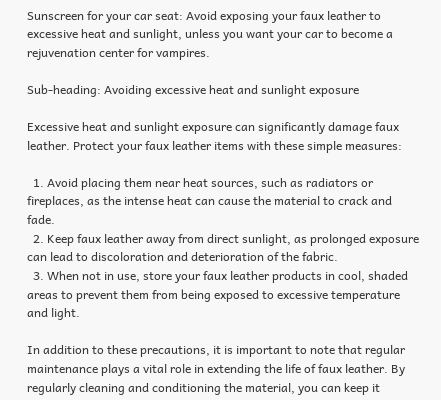Sunscreen for your car seat: Avoid exposing your faux leather to excessive heat and sunlight, unless you want your car to become a rejuvenation center for vampires.

Sub-heading: Avoiding excessive heat and sunlight exposure

Excessive heat and sunlight exposure can significantly damage faux leather. Protect your faux leather items with these simple measures:

  1. Avoid placing them near heat sources, such as radiators or fireplaces, as the intense heat can cause the material to crack and fade.
  2. Keep faux leather away from direct sunlight, as prolonged exposure can lead to discoloration and deterioration of the fabric.
  3. When not in use, store your faux leather products in cool, shaded areas to prevent them from being exposed to excessive temperature and light.

In addition to these precautions, it is important to note that regular maintenance plays a vital role in extending the life of faux leather. By regularly cleaning and conditioning the material, you can keep it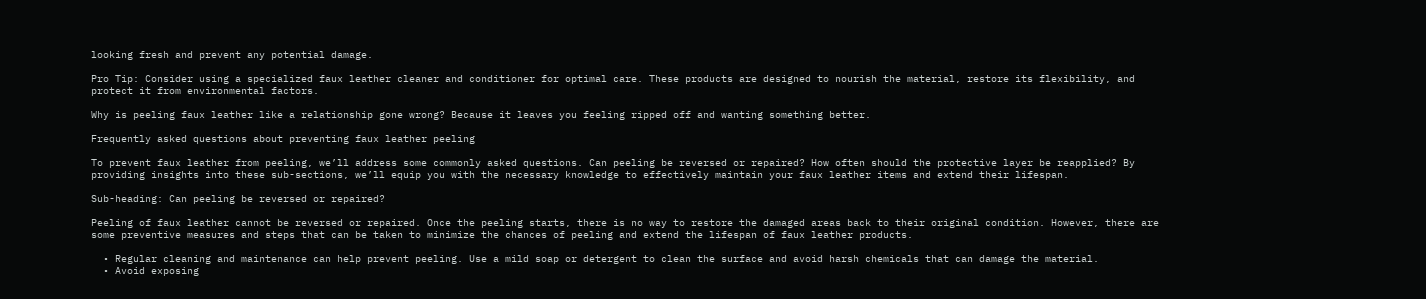looking fresh and prevent any potential damage.

Pro Tip: Consider using a specialized faux leather cleaner and conditioner for optimal care. These products are designed to nourish the material, restore its flexibility, and protect it from environmental factors.

Why is peeling faux leather like a relationship gone wrong? Because it leaves you feeling ripped off and wanting something better.

Frequently asked questions about preventing faux leather peeling

To prevent faux leather from peeling, we’ll address some commonly asked questions. Can peeling be reversed or repaired? How often should the protective layer be reapplied? By providing insights into these sub-sections, we’ll equip you with the necessary knowledge to effectively maintain your faux leather items and extend their lifespan.

Sub-heading: Can peeling be reversed or repaired?

Peeling of faux leather cannot be reversed or repaired. Once the peeling starts, there is no way to restore the damaged areas back to their original condition. However, there are some preventive measures and steps that can be taken to minimize the chances of peeling and extend the lifespan of faux leather products.

  • Regular cleaning and maintenance can help prevent peeling. Use a mild soap or detergent to clean the surface and avoid harsh chemicals that can damage the material.
  • Avoid exposing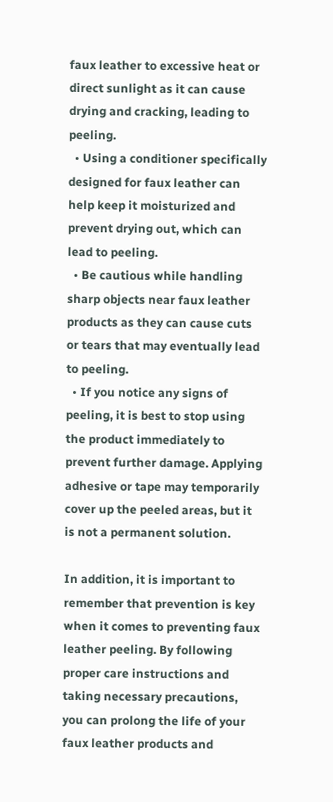faux leather to excessive heat or direct sunlight as it can cause drying and cracking, leading to peeling.
  • Using a conditioner specifically designed for faux leather can help keep it moisturized and prevent drying out, which can lead to peeling.
  • Be cautious while handling sharp objects near faux leather products as they can cause cuts or tears that may eventually lead to peeling.
  • If you notice any signs of peeling, it is best to stop using the product immediately to prevent further damage. Applying adhesive or tape may temporarily cover up the peeled areas, but it is not a permanent solution.

In addition, it is important to remember that prevention is key when it comes to preventing faux leather peeling. By following proper care instructions and taking necessary precautions, you can prolong the life of your faux leather products and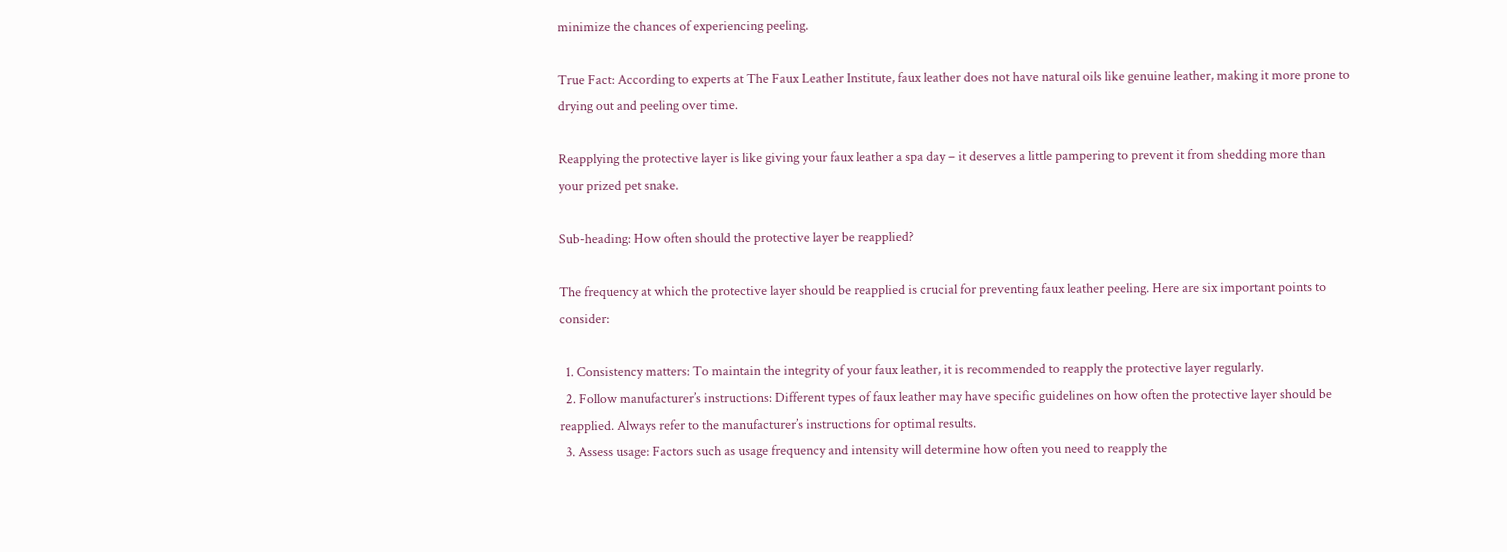minimize the chances of experiencing peeling.

True Fact: According to experts at The Faux Leather Institute, faux leather does not have natural oils like genuine leather, making it more prone to drying out and peeling over time.

Reapplying the protective layer is like giving your faux leather a spa day – it deserves a little pampering to prevent it from shedding more than your prized pet snake.

Sub-heading: How often should the protective layer be reapplied?

The frequency at which the protective layer should be reapplied is crucial for preventing faux leather peeling. Here are six important points to consider:

  1. Consistency matters: To maintain the integrity of your faux leather, it is recommended to reapply the protective layer regularly.
  2. Follow manufacturer’s instructions: Different types of faux leather may have specific guidelines on how often the protective layer should be reapplied. Always refer to the manufacturer’s instructions for optimal results.
  3. Assess usage: Factors such as usage frequency and intensity will determine how often you need to reapply the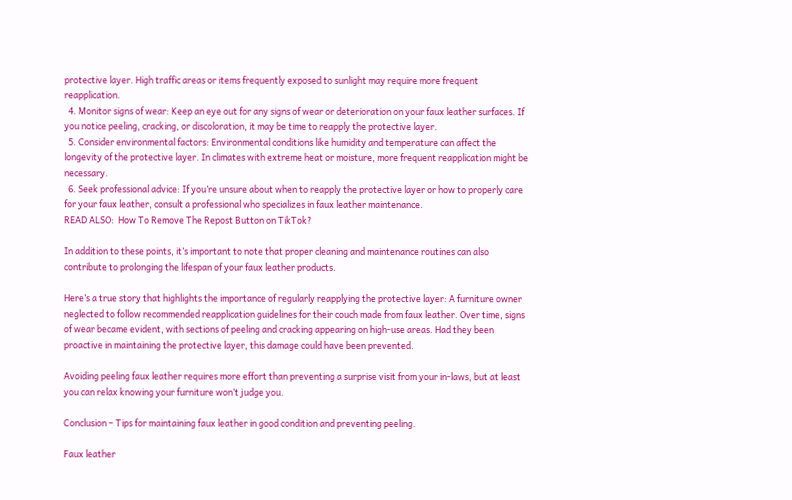protective layer. High traffic areas or items frequently exposed to sunlight may require more frequent reapplication.
  4. Monitor signs of wear: Keep an eye out for any signs of wear or deterioration on your faux leather surfaces. If you notice peeling, cracking, or discoloration, it may be time to reapply the protective layer.
  5. Consider environmental factors: Environmental conditions like humidity and temperature can affect the longevity of the protective layer. In climates with extreme heat or moisture, more frequent reapplication might be necessary.
  6. Seek professional advice: If you’re unsure about when to reapply the protective layer or how to properly care for your faux leather, consult a professional who specializes in faux leather maintenance.
READ ALSO:  How To Remove The Repost Button on TikTok?

In addition to these points, it’s important to note that proper cleaning and maintenance routines can also contribute to prolonging the lifespan of your faux leather products.

Here’s a true story that highlights the importance of regularly reapplying the protective layer: A furniture owner neglected to follow recommended reapplication guidelines for their couch made from faux leather. Over time, signs of wear became evident, with sections of peeling and cracking appearing on high-use areas. Had they been proactive in maintaining the protective layer, this damage could have been prevented.

Avoiding peeling faux leather requires more effort than preventing a surprise visit from your in-laws, but at least you can relax knowing your furniture won’t judge you.

Conclusion – Tips for maintaining faux leather in good condition and preventing peeling.

Faux leather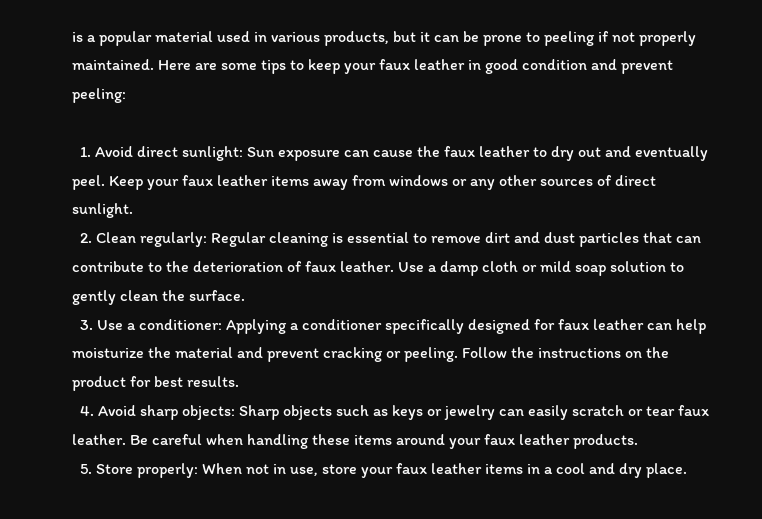is a popular material used in various products, but it can be prone to peeling if not properly maintained. Here are some tips to keep your faux leather in good condition and prevent peeling:

  1. Avoid direct sunlight: Sun exposure can cause the faux leather to dry out and eventually peel. Keep your faux leather items away from windows or any other sources of direct sunlight.
  2. Clean regularly: Regular cleaning is essential to remove dirt and dust particles that can contribute to the deterioration of faux leather. Use a damp cloth or mild soap solution to gently clean the surface.
  3. Use a conditioner: Applying a conditioner specifically designed for faux leather can help moisturize the material and prevent cracking or peeling. Follow the instructions on the product for best results.
  4. Avoid sharp objects: Sharp objects such as keys or jewelry can easily scratch or tear faux leather. Be careful when handling these items around your faux leather products.
  5. Store properly: When not in use, store your faux leather items in a cool and dry place.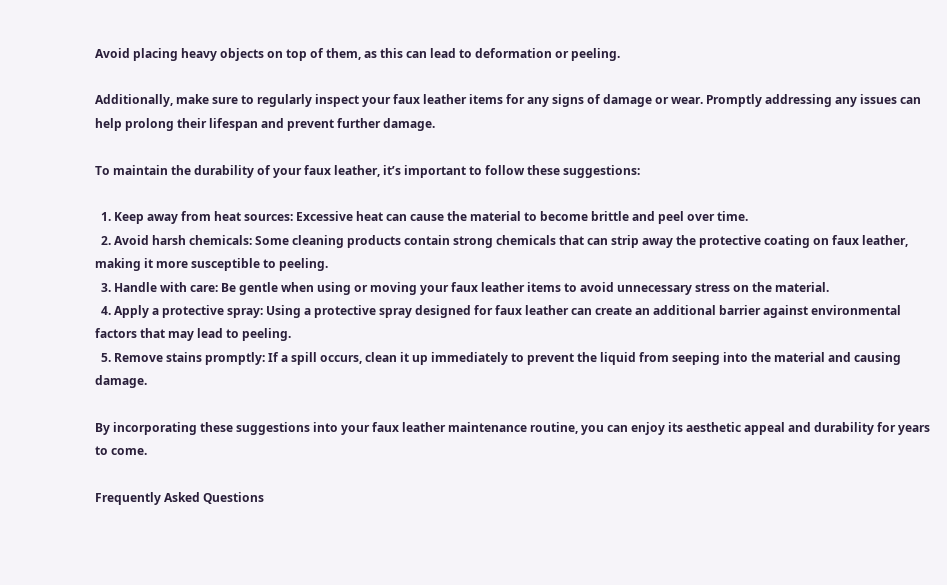Avoid placing heavy objects on top of them, as this can lead to deformation or peeling.

Additionally, make sure to regularly inspect your faux leather items for any signs of damage or wear. Promptly addressing any issues can help prolong their lifespan and prevent further damage.

To maintain the durability of your faux leather, it’s important to follow these suggestions:

  1. Keep away from heat sources: Excessive heat can cause the material to become brittle and peel over time.
  2. Avoid harsh chemicals: Some cleaning products contain strong chemicals that can strip away the protective coating on faux leather, making it more susceptible to peeling.
  3. Handle with care: Be gentle when using or moving your faux leather items to avoid unnecessary stress on the material.
  4. Apply a protective spray: Using a protective spray designed for faux leather can create an additional barrier against environmental factors that may lead to peeling.
  5. Remove stains promptly: If a spill occurs, clean it up immediately to prevent the liquid from seeping into the material and causing damage.

By incorporating these suggestions into your faux leather maintenance routine, you can enjoy its aesthetic appeal and durability for years to come.

Frequently Asked Questions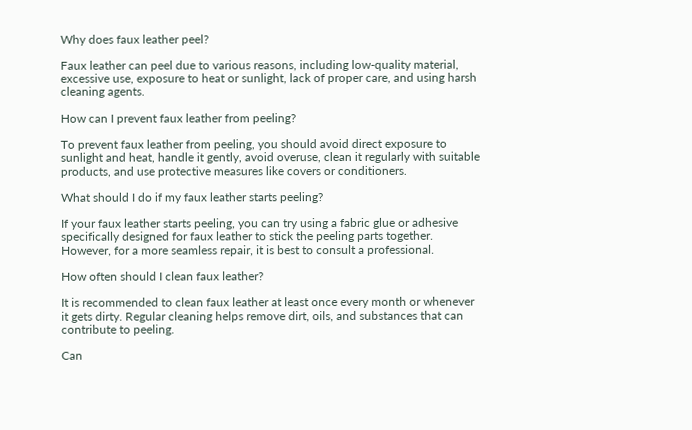Why does faux leather peel?

Faux leather can peel due to various reasons, including low-quality material, excessive use, exposure to heat or sunlight, lack of proper care, and using harsh cleaning agents.

How can I prevent faux leather from peeling?

To prevent faux leather from peeling, you should avoid direct exposure to sunlight and heat, handle it gently, avoid overuse, clean it regularly with suitable products, and use protective measures like covers or conditioners.

What should I do if my faux leather starts peeling?

If your faux leather starts peeling, you can try using a fabric glue or adhesive specifically designed for faux leather to stick the peeling parts together. However, for a more seamless repair, it is best to consult a professional.

How often should I clean faux leather?

It is recommended to clean faux leather at least once every month or whenever it gets dirty. Regular cleaning helps remove dirt, oils, and substances that can contribute to peeling.

Can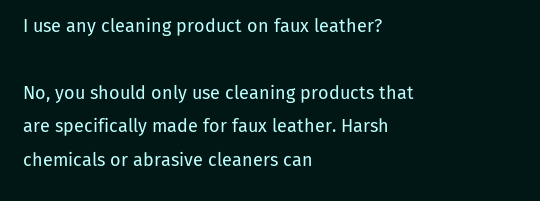I use any cleaning product on faux leather?

No, you should only use cleaning products that are specifically made for faux leather. Harsh chemicals or abrasive cleaners can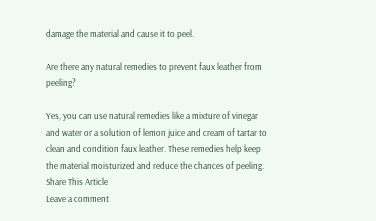damage the material and cause it to peel.

Are there any natural remedies to prevent faux leather from peeling?

Yes, you can use natural remedies like a mixture of vinegar and water or a solution of lemon juice and cream of tartar to clean and condition faux leather. These remedies help keep the material moisturized and reduce the chances of peeling.
Share This Article
Leave a comment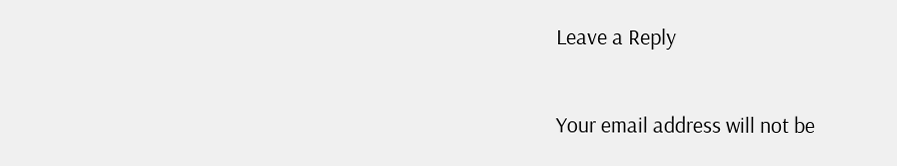Leave a Reply

Your email address will not be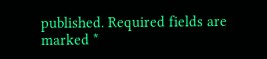published. Required fields are marked *